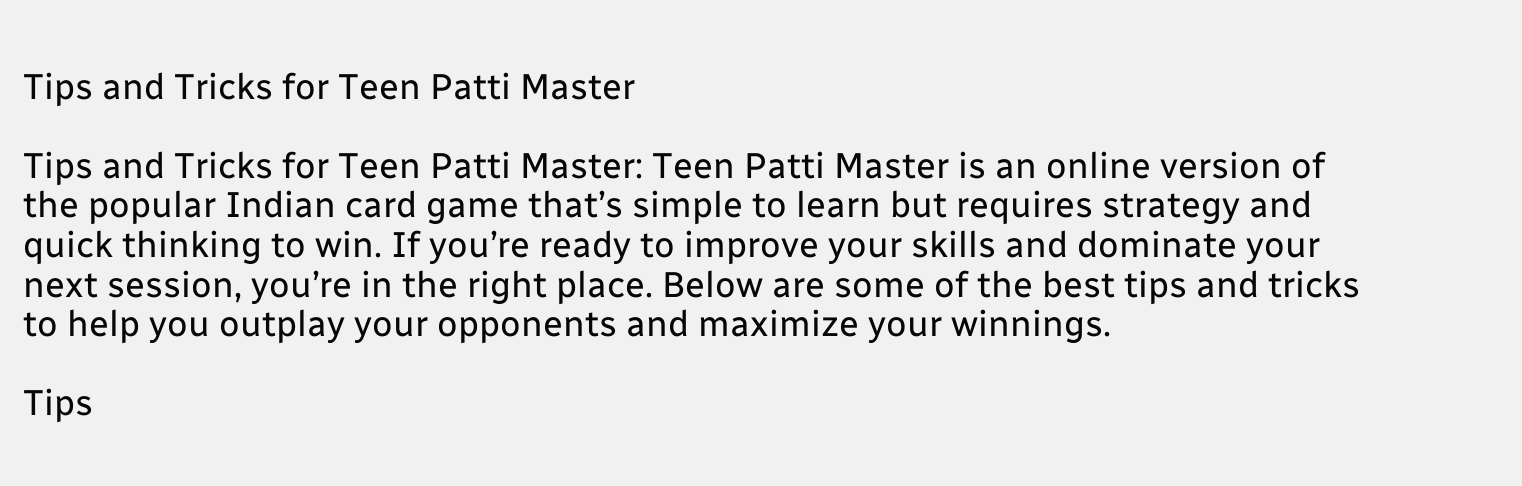Tips and Tricks for Teen Patti Master

Tips and Tricks for Teen Patti Master: Teen Patti Master is an online version of the popular Indian card game that’s simple to learn but requires strategy and quick thinking to win. If you’re ready to improve your skills and dominate your next session, you’re in the right place. Below are some of the best tips and tricks to help you outplay your opponents and maximize your winnings.

Tips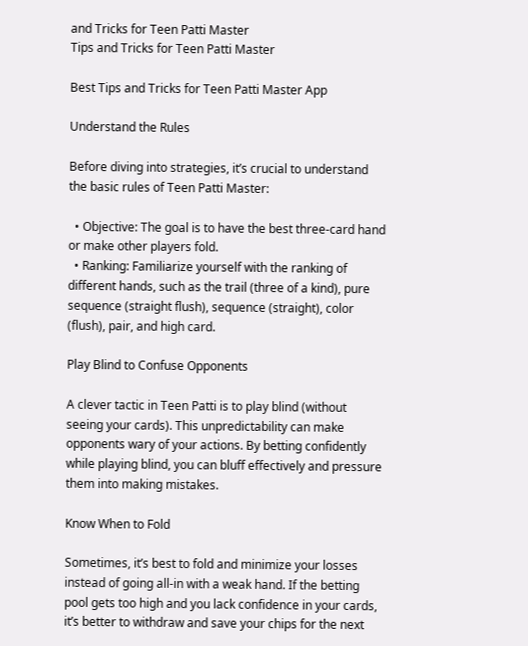and Tricks for Teen Patti Master
Tips and Tricks for Teen Patti Master

Best Tips and Tricks for Teen Patti Master App

Understand the Rules

Before diving into strategies, it’s crucial to understand the basic rules of Teen Patti Master:

  • Objective: The goal is to have the best three-card hand or make other players fold.
  • Ranking: Familiarize yourself with the ranking of different hands, such as the trail (three of a kind), pure sequence (straight flush), sequence (straight), color (flush), pair, and high card.

Play Blind to Confuse Opponents

A clever tactic in Teen Patti is to play blind (without seeing your cards). This unpredictability can make opponents wary of your actions. By betting confidently while playing blind, you can bluff effectively and pressure them into making mistakes.

Know When to Fold

Sometimes, it’s best to fold and minimize your losses instead of going all-in with a weak hand. If the betting pool gets too high and you lack confidence in your cards, it’s better to withdraw and save your chips for the next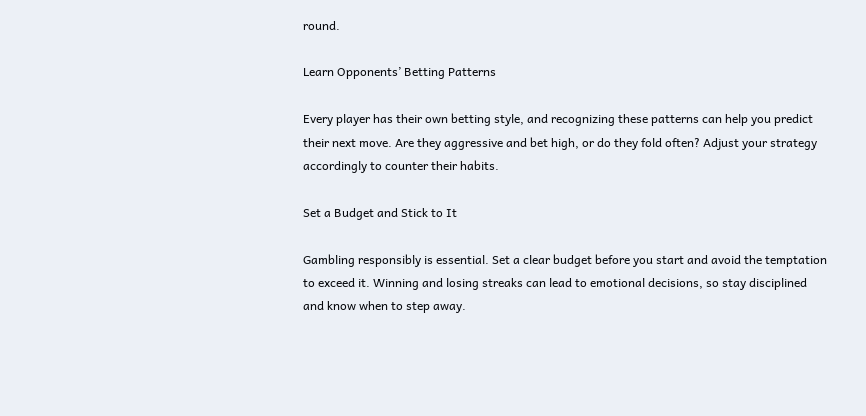round.

Learn Opponents’ Betting Patterns

Every player has their own betting style, and recognizing these patterns can help you predict their next move. Are they aggressive and bet high, or do they fold often? Adjust your strategy accordingly to counter their habits.

Set a Budget and Stick to It

Gambling responsibly is essential. Set a clear budget before you start and avoid the temptation to exceed it. Winning and losing streaks can lead to emotional decisions, so stay disciplined and know when to step away.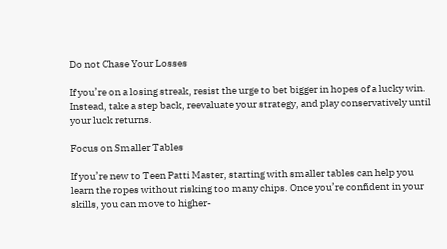Do not Chase Your Losses

If you’re on a losing streak, resist the urge to bet bigger in hopes of a lucky win. Instead, take a step back, reevaluate your strategy, and play conservatively until your luck returns.

Focus on Smaller Tables

If you’re new to Teen Patti Master, starting with smaller tables can help you learn the ropes without risking too many chips. Once you’re confident in your skills, you can move to higher-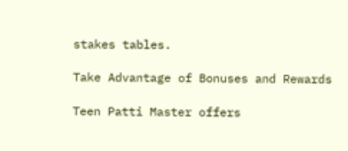stakes tables.

Take Advantage of Bonuses and Rewards

Teen Patti Master offers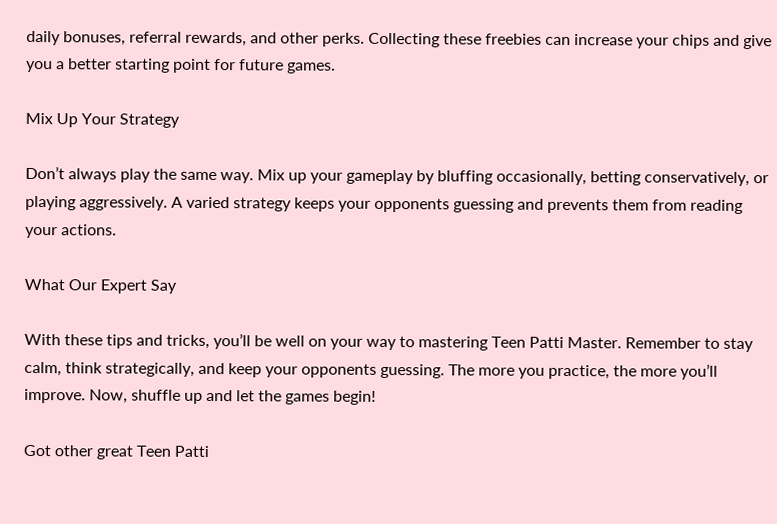daily bonuses, referral rewards, and other perks. Collecting these freebies can increase your chips and give you a better starting point for future games.

Mix Up Your Strategy

Don’t always play the same way. Mix up your gameplay by bluffing occasionally, betting conservatively, or playing aggressively. A varied strategy keeps your opponents guessing and prevents them from reading your actions.

What Our Expert Say

With these tips and tricks, you’ll be well on your way to mastering Teen Patti Master. Remember to stay calm, think strategically, and keep your opponents guessing. The more you practice, the more you’ll improve. Now, shuffle up and let the games begin!

Got other great Teen Patti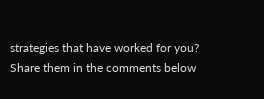strategies that have worked for you? Share them in the comments below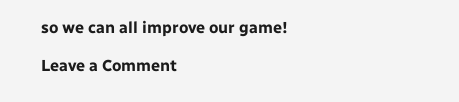so we can all improve our game!

Leave a Comment